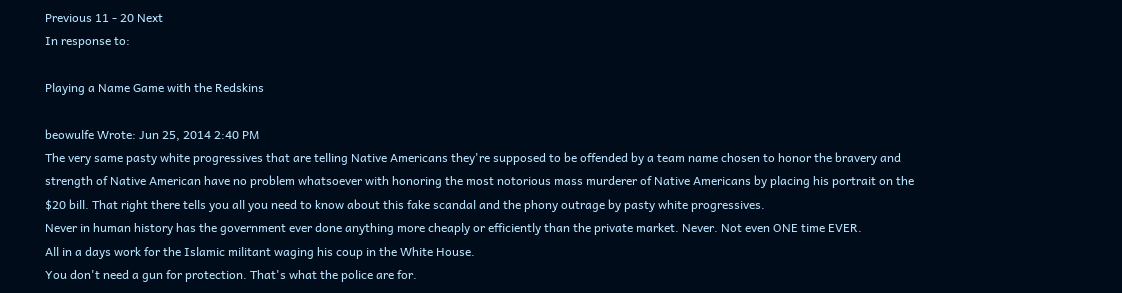Previous 11 - 20 Next
In response to:

Playing a Name Game with the Redskins

beowulfe Wrote: Jun 25, 2014 2:40 PM
The very same pasty white progressives that are telling Native Americans they're supposed to be offended by a team name chosen to honor the bravery and strength of Native American have no problem whatsoever with honoring the most notorious mass murderer of Native Americans by placing his portrait on the $20 bill. That right there tells you all you need to know about this fake scandal and the phony outrage by pasty white progressives.
Never in human history has the government ever done anything more cheaply or efficiently than the private market. Never. Not even ONE time EVER.
All in a days work for the Islamic militant waging his coup in the White House.
You don't need a gun for protection. That's what the police are for.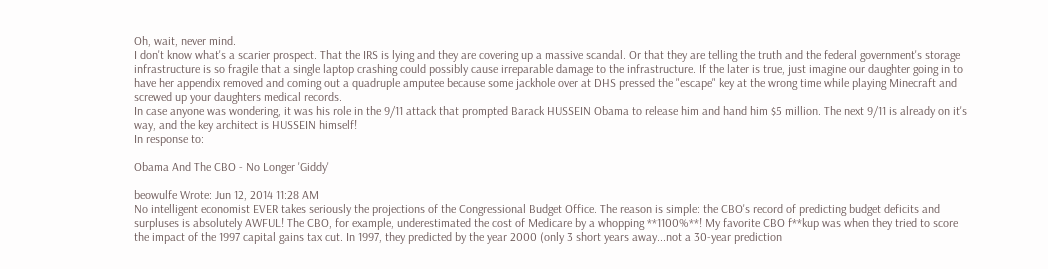Oh, wait, never mind.
I don't know what's a scarier prospect. That the IRS is lying and they are covering up a massive scandal. Or that they are telling the truth and the federal government's storage infrastructure is so fragile that a single laptop crashing could possibly cause irreparable damage to the infrastructure. If the later is true, just imagine our daughter going in to have her appendix removed and coming out a quadruple amputee because some jackhole over at DHS pressed the "escape" key at the wrong time while playing Minecraft and screwed up your daughters medical records.
In case anyone was wondering, it was his role in the 9/11 attack that prompted Barack HUSSEIN Obama to release him and hand him $5 million. The next 9/11 is already on it's way, and the key architect is HUSSEIN himself!
In response to:

Obama And The CBO - No Longer 'Giddy'

beowulfe Wrote: Jun 12, 2014 11:28 AM
No intelligent economist EVER takes seriously the projections of the Congressional Budget Office. The reason is simple: the CBO's record of predicting budget deficits and surpluses is absolutely AWFUL! The CBO, for example, underestimated the cost of Medicare by a whopping **1100%**! My favorite CBO f**kup was when they tried to score the impact of the 1997 capital gains tax cut. In 1997, they predicted by the year 2000 (only 3 short years away...not a 30-year prediction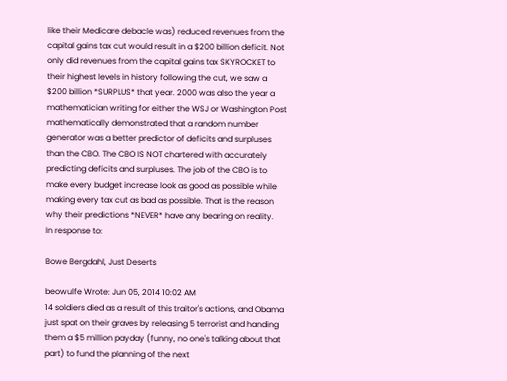like their Medicare debacle was) reduced revenues from the capital gains tax cut would result in a $200 billion deficit. Not only did revenues from the capital gains tax SKYROCKET to their highest levels in history following the cut, we saw a $200 billion *SURPLUS* that year. 2000 was also the year a mathematician writing for either the WSJ or Washington Post mathematically demonstrated that a random number generator was a better predictor of deficits and surpluses than the CBO. The CBO IS NOT chartered with accurately predicting deficits and surpluses. The job of the CBO is to make every budget increase look as good as possible while making every tax cut as bad as possible. That is the reason why their predictions *NEVER* have any bearing on reality.
In response to:

Bowe Bergdahl, Just Deserts

beowulfe Wrote: Jun 05, 2014 10:02 AM
14 soldiers died as a result of this traitor's actions, and Obama just spat on their graves by releasing 5 terrorist and handing them a $5 million payday (funny, no one's talking about that part) to fund the planning of the next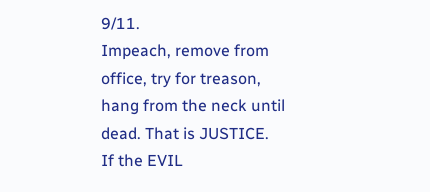9/11.
Impeach, remove from office, try for treason, hang from the neck until dead. That is JUSTICE.
If the EVIL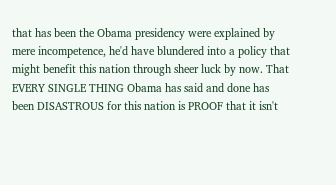that has been the Obama presidency were explained by mere incompetence, he'd have blundered into a policy that might benefit this nation through sheer luck by now. That EVERY SINGLE THING Obama has said and done has been DISASTROUS for this nation is PROOF that it isn't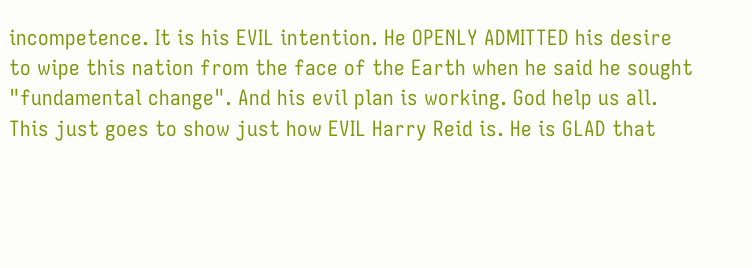incompetence. It is his EVIL intention. He OPENLY ADMITTED his desire to wipe this nation from the face of the Earth when he said he sought "fundamental change". And his evil plan is working. God help us all.
This just goes to show just how EVIL Harry Reid is. He is GLAD that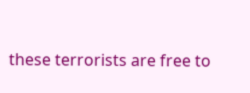these terrorists are free to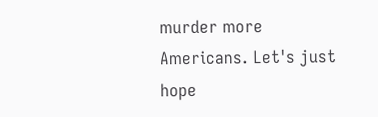murder more Americans. Let's just hope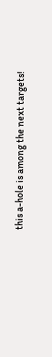this a-hole is among the next targets!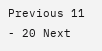Previous 11 - 20 Next